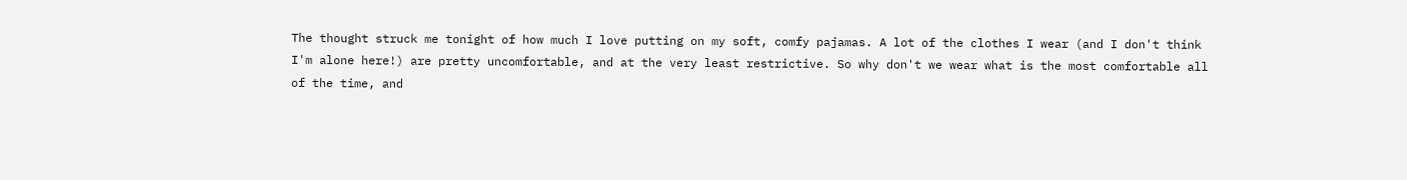The thought struck me tonight of how much I love putting on my soft, comfy pajamas. A lot of the clothes I wear (and I don't think I'm alone here!) are pretty uncomfortable, and at the very least restrictive. So why don't we wear what is the most comfortable all of the time, and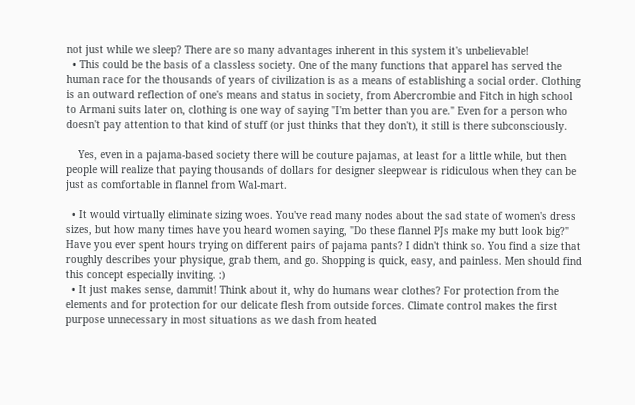not just while we sleep? There are so many advantages inherent in this system it's unbelievable!
  • This could be the basis of a classless society. One of the many functions that apparel has served the human race for the thousands of years of civilization is as a means of establishing a social order. Clothing is an outward reflection of one's means and status in society, from Abercrombie and Fitch in high school to Armani suits later on, clothing is one way of saying "I'm better than you are." Even for a person who doesn't pay attention to that kind of stuff (or just thinks that they don't), it still is there subconsciously.

    Yes, even in a pajama-based society there will be couture pajamas, at least for a little while, but then people will realize that paying thousands of dollars for designer sleepwear is ridiculous when they can be just as comfortable in flannel from Wal-mart.

  • It would virtually eliminate sizing woes. You've read many nodes about the sad state of women's dress sizes, but how many times have you heard women saying, "Do these flannel PJs make my butt look big?" Have you ever spent hours trying on different pairs of pajama pants? I didn't think so. You find a size that roughly describes your physique, grab them, and go. Shopping is quick, easy, and painless. Men should find this concept especially inviting. :)
  • It just makes sense, dammit! Think about it, why do humans wear clothes? For protection from the elements and for protection for our delicate flesh from outside forces. Climate control makes the first purpose unnecessary in most situations as we dash from heated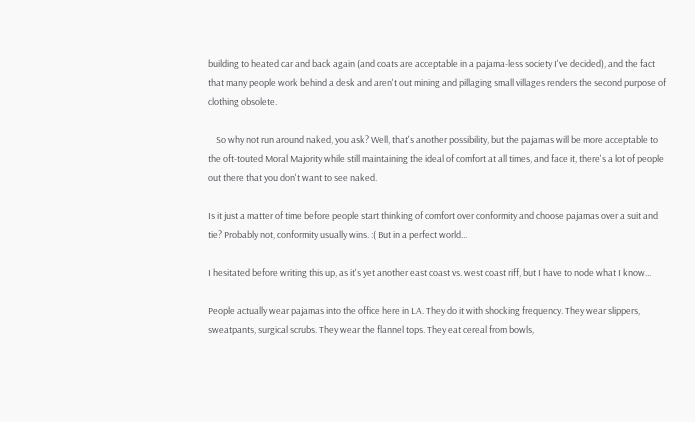building to heated car and back again (and coats are acceptable in a pajama-less society I've decided), and the fact that many people work behind a desk and aren't out mining and pillaging small villages renders the second purpose of clothing obsolete.

    So why not run around naked, you ask? Well, that's another possibility, but the pajamas will be more acceptable to the oft-touted Moral Majority while still maintaining the ideal of comfort at all times, and face it, there's a lot of people out there that you don't want to see naked.

Is it just a matter of time before people start thinking of comfort over conformity and choose pajamas over a suit and tie? Probably not, conformity usually wins. :( But in a perfect world...

I hesitated before writing this up, as it's yet another east coast vs. west coast riff, but I have to node what I know...

People actually wear pajamas into the office here in LA. They do it with shocking frequency. They wear slippers, sweatpants, surgical scrubs. They wear the flannel tops. They eat cereal from bowls,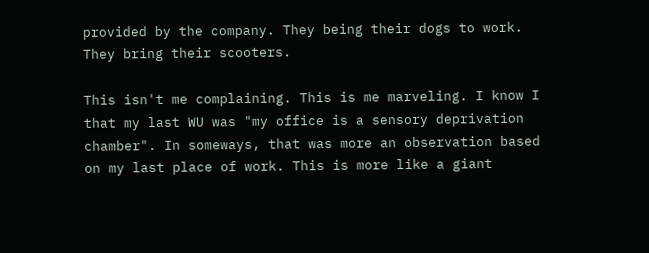provided by the company. They being their dogs to work. They bring their scooters.

This isn't me complaining. This is me marveling. I know I that my last WU was "my office is a sensory deprivation chamber". In someways, that was more an observation based on my last place of work. This is more like a giant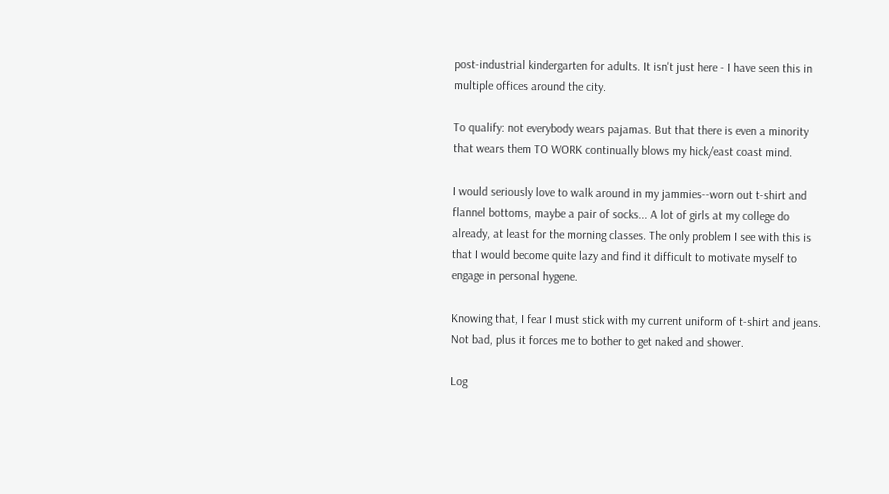post-industrial kindergarten for adults. It isn't just here - I have seen this in multiple offices around the city.

To qualify: not everybody wears pajamas. But that there is even a minority that wears them TO WORK continually blows my hick/east coast mind.

I would seriously love to walk around in my jammies--worn out t-shirt and flannel bottoms, maybe a pair of socks... A lot of girls at my college do already, at least for the morning classes. The only problem I see with this is that I would become quite lazy and find it difficult to motivate myself to engage in personal hygene.

Knowing that, I fear I must stick with my current uniform of t-shirt and jeans. Not bad, plus it forces me to bother to get naked and shower.

Log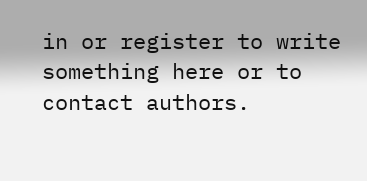in or register to write something here or to contact authors.